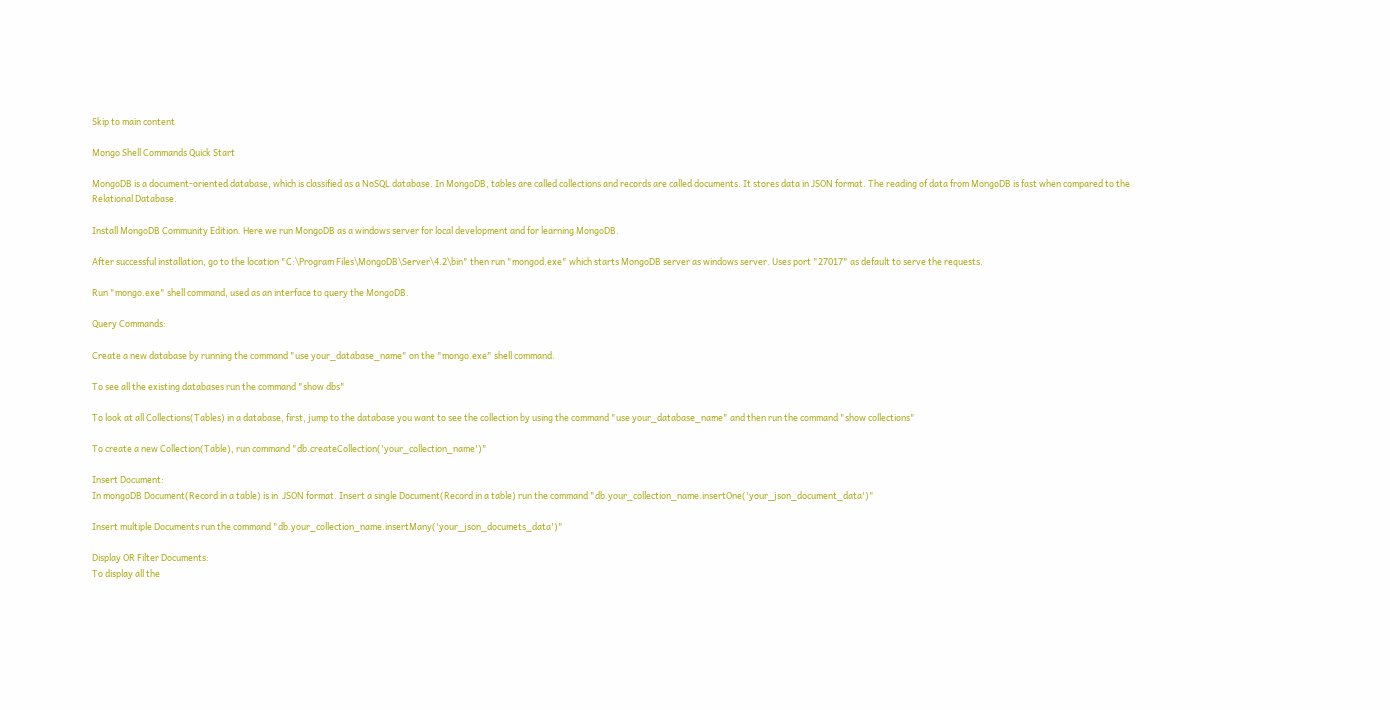Skip to main content

Mongo Shell Commands Quick Start

MongoDB is a document-oriented database, which is classified as a NoSQL database. In MongoDB, tables are called collections and records are called documents. It stores data in JSON format. The reading of data from MongoDB is fast when compared to the Relational Database.

Install MongoDB Community Edition. Here we run MongoDB as a windows server for local development and for learning MongoDB.

After successful installation, go to the location "C:\Program Files\MongoDB\Server\4.2\bin" then run "mongod.exe" which starts MongoDB server as windows server. Uses port "27017" as default to serve the requests.

Run "mongo.exe" shell command, used as an interface to query the MongoDB.

Query Commands:

Create a new database by running the command "use your_database_name" on the "mongo.exe" shell command.

To see all the existing databases run the command "show dbs"

To look at all Collections(Tables) in a database, first, jump to the database you want to see the collection by using the command "use your_database_name" and then run the command "show collections"

To create a new Collection(Table), run command "db.createCollection('your_collection_name')"

Insert Document:
In mongoDB Document(Record in a table) is in  JSON format. Insert a single Document(Record in a table) run the command "db.your_collection_name.insertOne('your_json_document_data')"

Insert multiple Documents run the command "db.your_collection_name.insertMany('your_json_documets_data')"

Display OR Filter Documents:
To display all the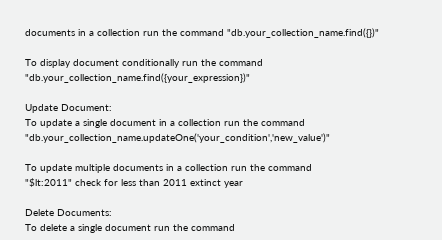documents in a collection run the command "db.your_collection_name.find({})"

To display document conditionally run the command "db.your_collection_name.find({your_expression})"

Update Document:
To update a single document in a collection run the command "db.your_collection_name.updateOne('your_condition','new_value')"

To update multiple documents in a collection run the command
"$lt:2011" check for less than 2011 extinct year

Delete Documents:
To delete a single document run the command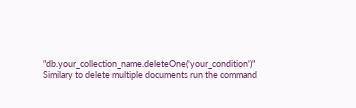"db.your_collection_name.deleteOne('your_condition')"
Similary to delete multiple documents run the command